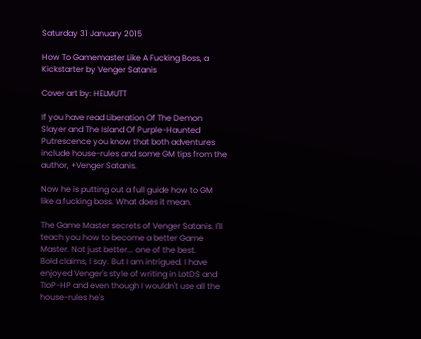Saturday 31 January 2015

How To Gamemaster Like A Fucking Boss, a Kickstarter by Venger Satanis

Cover art by: HELMUTT

If you have read Liberation Of The Demon Slayer and The Island Of Purple-Haunted Putrescence you know that both adventures include house-rules and some GM tips from the author, +Venger Satanis.

Now he is putting out a full guide how to GM like a fucking boss. What does it mean.

The Game Master secrets of Venger Satanis. I'll teach you how to become a better Game Master. Not just better... one of the best.
Bold claims, I say. But I am intrigued. I have enjoyed Venger's style of writing in LotDS and
TIoP-HP and even though I wouldn't use all the house-rules he's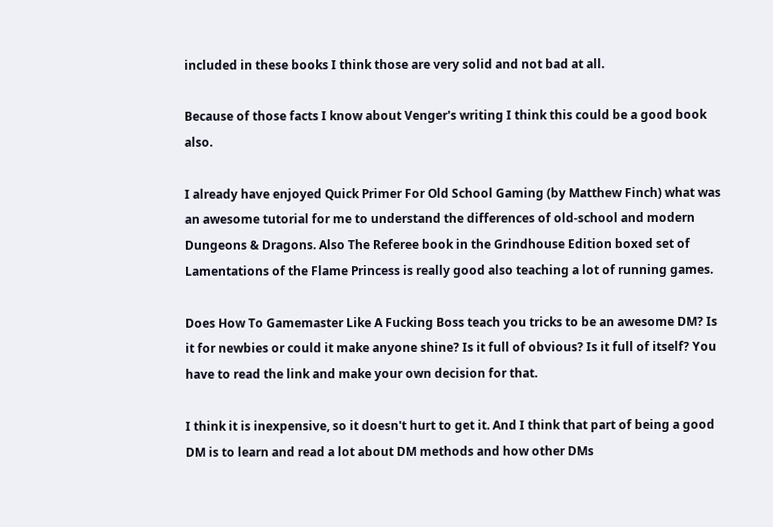included in these books I think those are very solid and not bad at all.

Because of those facts I know about Venger's writing I think this could be a good book also.

I already have enjoyed Quick Primer For Old School Gaming (by Matthew Finch) what was an awesome tutorial for me to understand the differences of old-school and modern Dungeons & Dragons. Also The Referee book in the Grindhouse Edition boxed set of Lamentations of the Flame Princess is really good also teaching a lot of running games.

Does How To Gamemaster Like A Fucking Boss teach you tricks to be an awesome DM? Is it for newbies or could it make anyone shine? Is it full of obvious? Is it full of itself? You have to read the link and make your own decision for that.

I think it is inexpensive, so it doesn't hurt to get it. And I think that part of being a good DM is to learn and read a lot about DM methods and how other DMs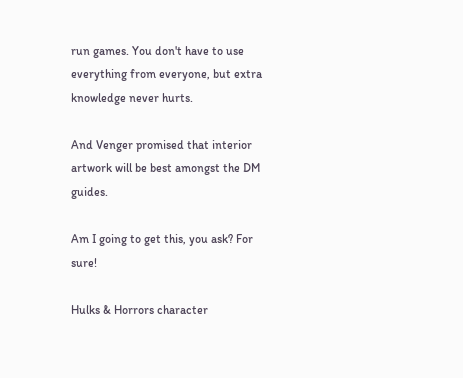run games. You don't have to use everything from everyone, but extra knowledge never hurts.

And Venger promised that interior artwork will be best amongst the DM guides.

Am I going to get this, you ask? For sure!

Hulks & Horrors character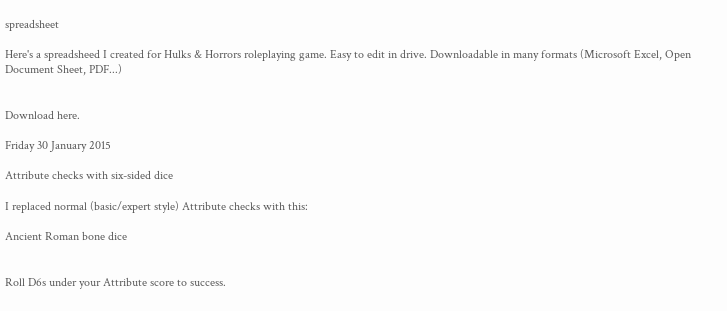spreadsheet

Here's a spreadsheed I created for Hulks & Horrors roleplaying game. Easy to edit in drive. Downloadable in many formats (Microsoft Excel, Open Document Sheet, PDF...)


Download here.

Friday 30 January 2015

Attribute checks with six-sided dice

I replaced normal (basic/expert style) Attribute checks with this:

Ancient Roman bone dice


Roll D6s under your Attribute score to success.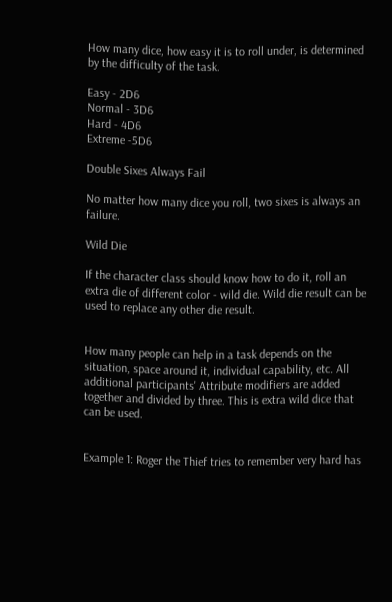How many dice, how easy it is to roll under, is determined by the difficulty of the task.

Easy - 2D6
Normal - 3D6
Hard - 4D6
Extreme -5D6

Double Sixes Always Fail

No matter how many dice you roll, two sixes is always an failure.

Wild Die

If the character class should know how to do it, roll an extra die of different color - wild die. Wild die result can be used to replace any other die result.


How many people can help in a task depends on the situation, space around it, individual capability, etc. All additional participants' Attribute modifiers are added together and divided by three. This is extra wild dice that can be used.


Example 1: Roger the Thief tries to remember very hard has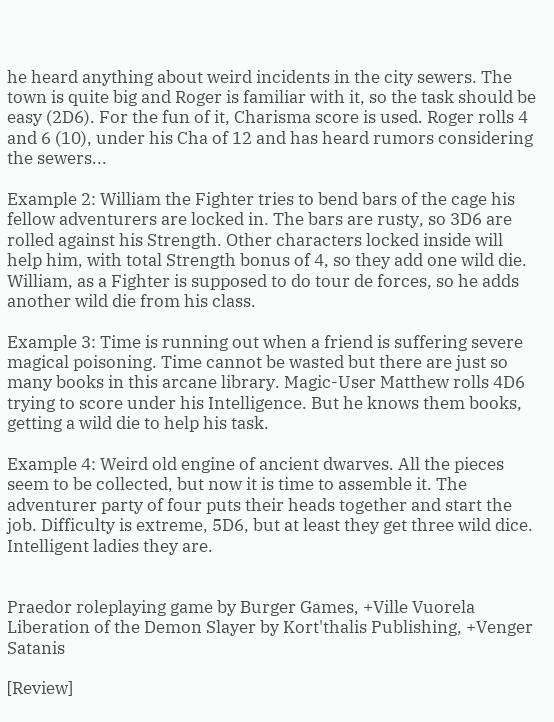he heard anything about weird incidents in the city sewers. The town is quite big and Roger is familiar with it, so the task should be easy (2D6). For the fun of it, Charisma score is used. Roger rolls 4 and 6 (10), under his Cha of 12 and has heard rumors considering the sewers...

Example 2: William the Fighter tries to bend bars of the cage his fellow adventurers are locked in. The bars are rusty, so 3D6 are rolled against his Strength. Other characters locked inside will help him, with total Strength bonus of 4, so they add one wild die. William, as a Fighter is supposed to do tour de forces, so he adds another wild die from his class.

Example 3: Time is running out when a friend is suffering severe magical poisoning. Time cannot be wasted but there are just so many books in this arcane library. Magic-User Matthew rolls 4D6 trying to score under his Intelligence. But he knows them books, getting a wild die to help his task.

Example 4: Weird old engine of ancient dwarves. All the pieces seem to be collected, but now it is time to assemble it. The adventurer party of four puts their heads together and start the job. Difficulty is extreme, 5D6, but at least they get three wild dice. Intelligent ladies they are.


Praedor roleplaying game by Burger Games, +Ville Vuorela
Liberation of the Demon Slayer by Kort'thalis Publishing, +Venger Satanis

[Review]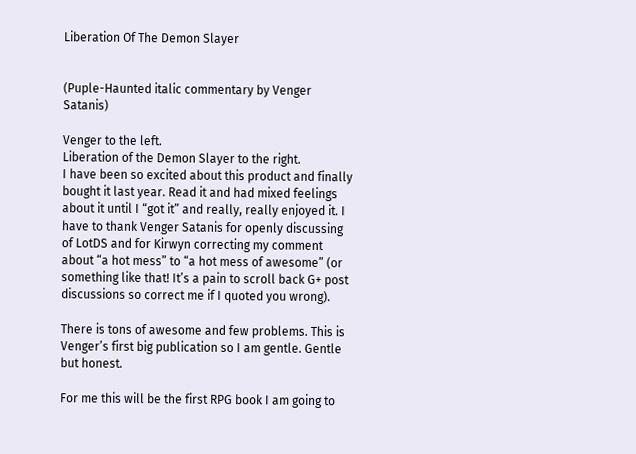Liberation Of The Demon Slayer


(Puple-Haunted italic commentary by Venger Satanis)

Venger to the left.
Liberation of the Demon Slayer to the right.
I have been so excited about this product and finally bought it last year. Read it and had mixed feelings about it until I “got it” and really, really enjoyed it. I have to thank Venger Satanis for openly discussing of LotDS and for Kirwyn correcting my comment about “a hot mess” to “a hot mess of awesome” (or something like that! It’s a pain to scroll back G+ post discussions so correct me if I quoted you wrong).

There is tons of awesome and few problems. This is Venger’s first big publication so I am gentle. Gentle but honest.

For me this will be the first RPG book I am going to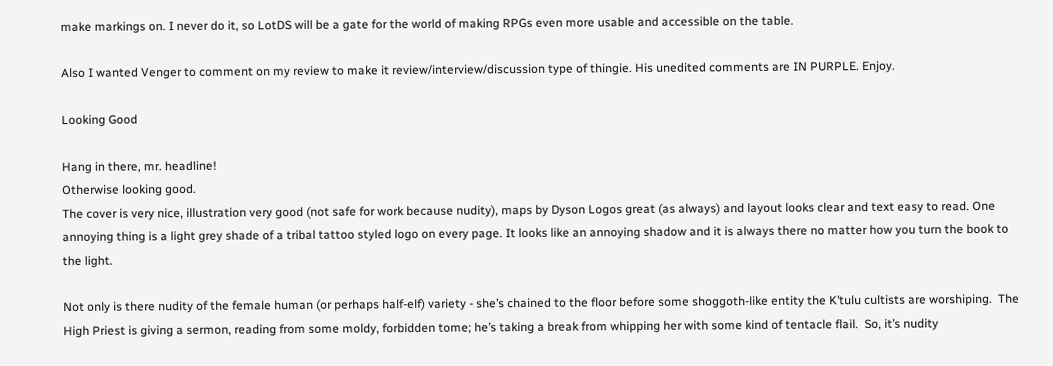make markings on. I never do it, so LotDS will be a gate for the world of making RPGs even more usable and accessible on the table.

Also I wanted Venger to comment on my review to make it review/interview/discussion type of thingie. His unedited comments are IN PURPLE. Enjoy.

Looking Good

Hang in there, mr. headline!
Otherwise looking good.
The cover is very nice, illustration very good (not safe for work because nudity), maps by Dyson Logos great (as always) and layout looks clear and text easy to read. One annoying thing is a light grey shade of a tribal tattoo styled logo on every page. It looks like an annoying shadow and it is always there no matter how you turn the book to the light.

Not only is there nudity of the female human (or perhaps half-elf) variety - she’s chained to the floor before some shoggoth-like entity the K’tulu cultists are worshiping.  The High Priest is giving a sermon, reading from some moldy, forbidden tome; he’s taking a break from whipping her with some kind of tentacle flail.  So, it’s nudity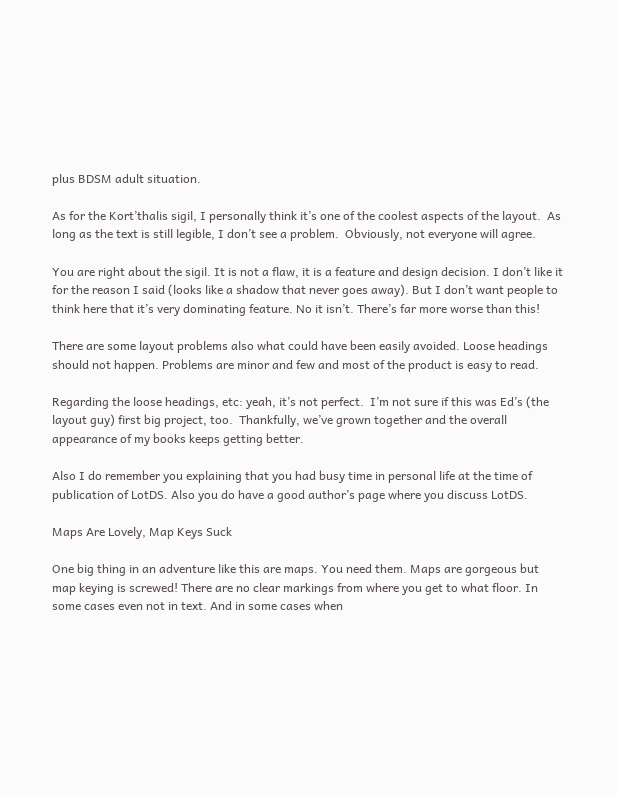plus BDSM adult situation.

As for the Kort’thalis sigil, I personally think it’s one of the coolest aspects of the layout.  As long as the text is still legible, I don’t see a problem.  Obviously, not everyone will agree.

You are right about the sigil. It is not a flaw, it is a feature and design decision. I don’t like it for the reason I said (looks like a shadow that never goes away). But I don’t want people to think here that it’s very dominating feature. No it isn’t. There’s far more worse than this!

There are some layout problems also what could have been easily avoided. Loose headings should not happen. Problems are minor and few and most of the product is easy to read.

Regarding the loose headings, etc: yeah, it’s not perfect.  I’m not sure if this was Ed’s (the layout guy) first big project, too.  Thankfully, we’ve grown together and the overall appearance of my books keeps getting better.

Also I do remember you explaining that you had busy time in personal life at the time of publication of LotDS. Also you do have a good author’s page where you discuss LotDS.

Maps Are Lovely, Map Keys Suck

One big thing in an adventure like this are maps. You need them. Maps are gorgeous but map keying is screwed! There are no clear markings from where you get to what floor. In some cases even not in text. And in some cases when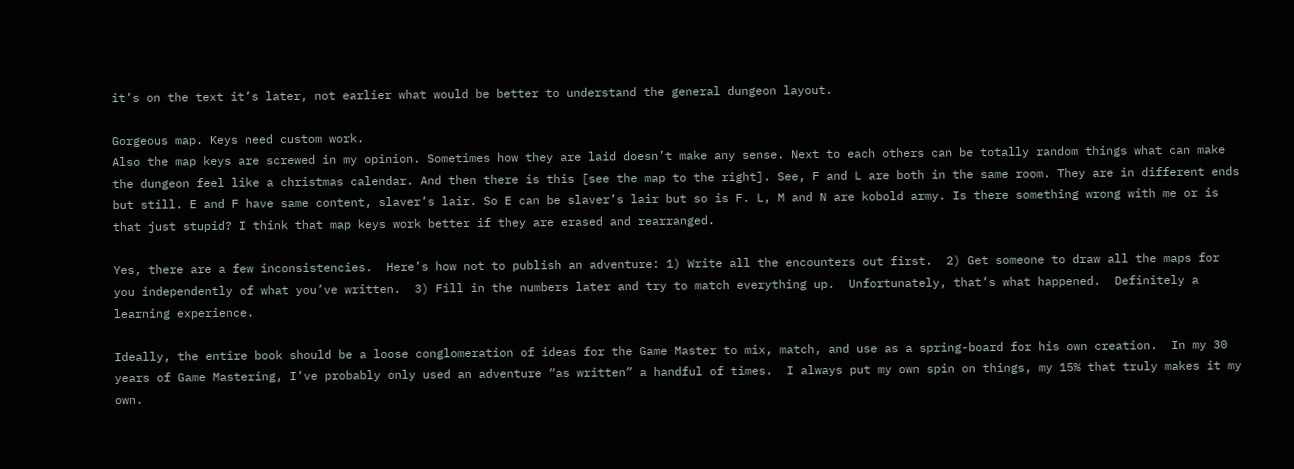it’s on the text it’s later, not earlier what would be better to understand the general dungeon layout.

Gorgeous map. Keys need custom work.
Also the map keys are screwed in my opinion. Sometimes how they are laid doesn’t make any sense. Next to each others can be totally random things what can make the dungeon feel like a christmas calendar. And then there is this [see the map to the right]. See, F and L are both in the same room. They are in different ends but still. E and F have same content, slaver’s lair. So E can be slaver’s lair but so is F. L, M and N are kobold army. Is there something wrong with me or is that just stupid? I think that map keys work better if they are erased and rearranged.

Yes, there are a few inconsistencies.  Here’s how not to publish an adventure: 1) Write all the encounters out first.  2) Get someone to draw all the maps for you independently of what you’ve written.  3) Fill in the numbers later and try to match everything up.  Unfortunately, that’s what happened.  Definitely a learning experience.

Ideally, the entire book should be a loose conglomeration of ideas for the Game Master to mix, match, and use as a spring-board for his own creation.  In my 30 years of Game Mastering, I’ve probably only used an adventure “as written” a handful of times.  I always put my own spin on things, my 15% that truly makes it my own.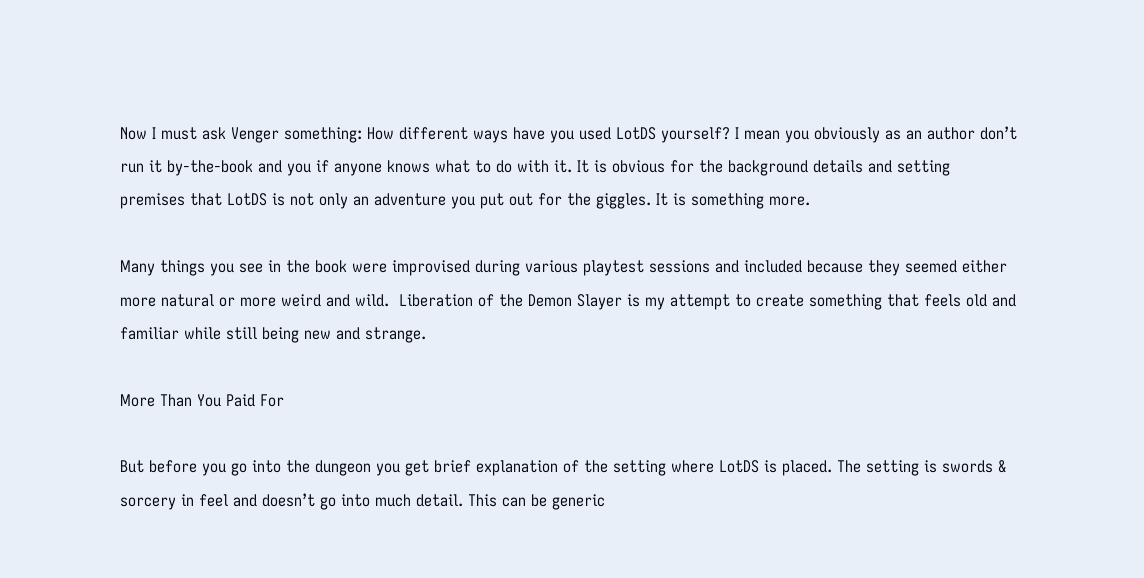Now I must ask Venger something: How different ways have you used LotDS yourself? I mean you obviously as an author don’t run it by-the-book and you if anyone knows what to do with it. It is obvious for the background details and setting premises that LotDS is not only an adventure you put out for the giggles. It is something more.

Many things you see in the book were improvised during various playtest sessions and included because they seemed either more natural or more weird and wild.  Liberation of the Demon Slayer is my attempt to create something that feels old and familiar while still being new and strange.

More Than You Paid For

But before you go into the dungeon you get brief explanation of the setting where LotDS is placed. The setting is swords & sorcery in feel and doesn’t go into much detail. This can be generic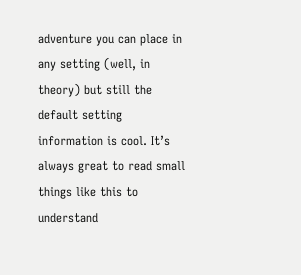adventure you can place in any setting (well, in theory) but still the default setting information is cool. It’s always great to read small things like this to understand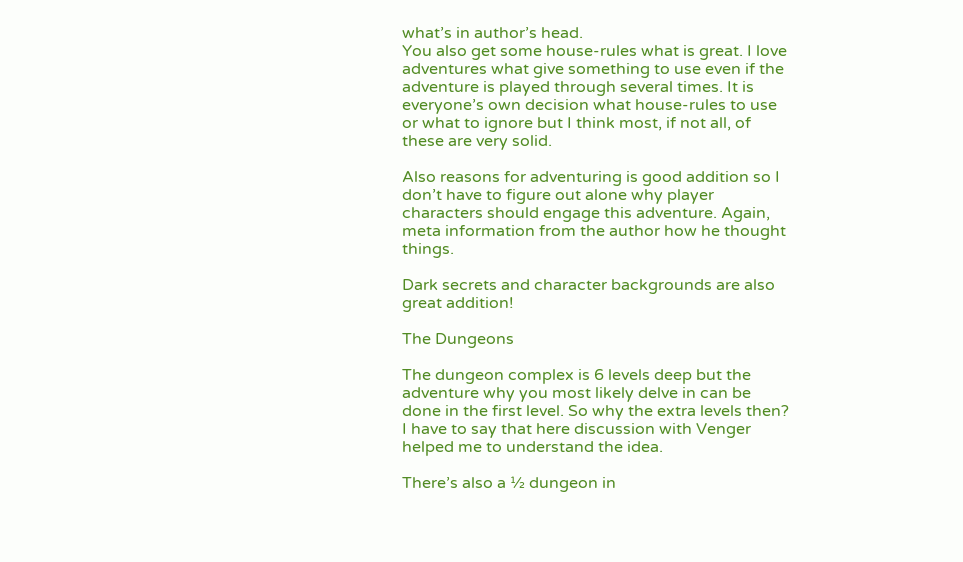what’s in author’s head.
You also get some house-rules what is great. I love adventures what give something to use even if the adventure is played through several times. It is everyone’s own decision what house-rules to use or what to ignore but I think most, if not all, of these are very solid.

Also reasons for adventuring is good addition so I don’t have to figure out alone why player characters should engage this adventure. Again, meta information from the author how he thought things.

Dark secrets and character backgrounds are also great addition!

The Dungeons

The dungeon complex is 6 levels deep but the adventure why you most likely delve in can be done in the first level. So why the extra levels then? I have to say that here discussion with Venger helped me to understand the idea.

There’s also a ½ dungeon in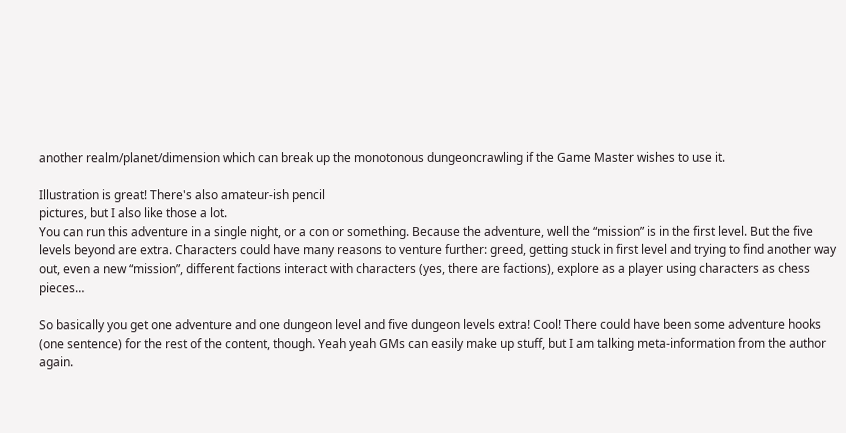another realm/planet/dimension which can break up the monotonous dungeoncrawling if the Game Master wishes to use it.

Illustration is great! There's also amateur-ish pencil
pictures, but I also like those a lot.
You can run this adventure in a single night, or a con or something. Because the adventure, well the “mission” is in the first level. But the five levels beyond are extra. Characters could have many reasons to venture further: greed, getting stuck in first level and trying to find another way out, even a new “mission”, different factions interact with characters (yes, there are factions), explore as a player using characters as chess pieces…

So basically you get one adventure and one dungeon level and five dungeon levels extra! Cool! There could have been some adventure hooks (one sentence) for the rest of the content, though. Yeah yeah GMs can easily make up stuff, but I am talking meta-information from the author again.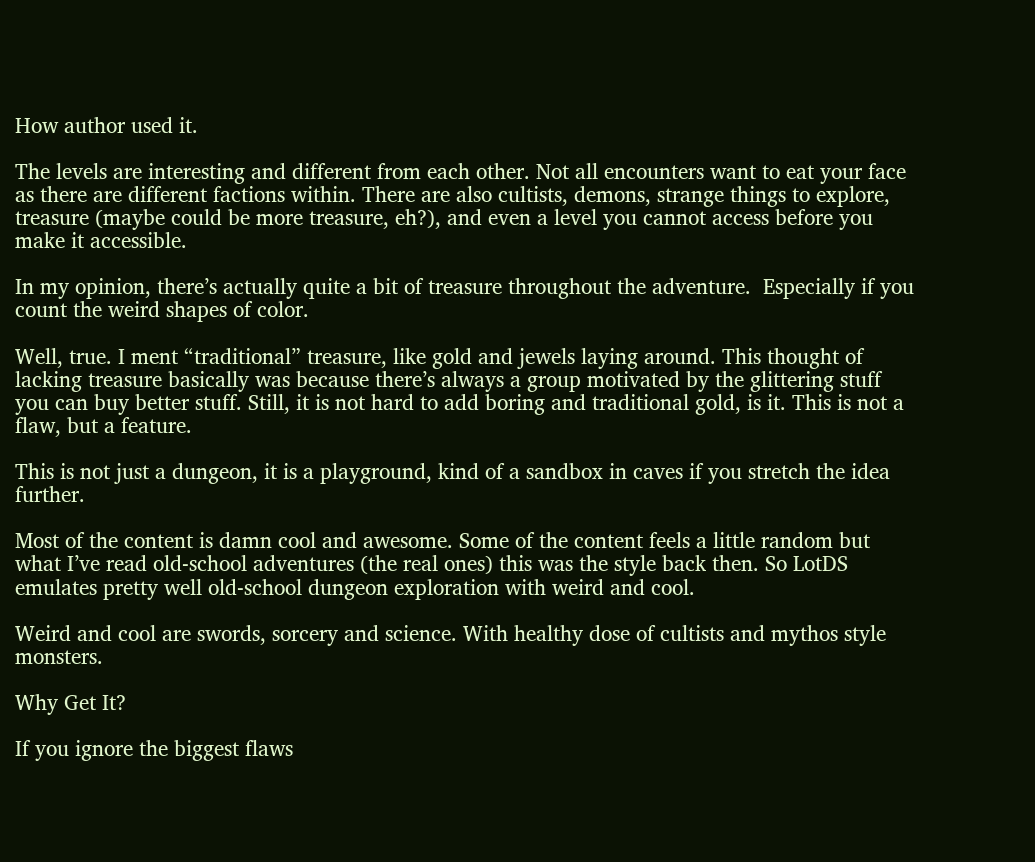How author used it.

The levels are interesting and different from each other. Not all encounters want to eat your face as there are different factions within. There are also cultists, demons, strange things to explore, treasure (maybe could be more treasure, eh?), and even a level you cannot access before you make it accessible.

In my opinion, there’s actually quite a bit of treasure throughout the adventure.  Especially if you count the weird shapes of color.

Well, true. I ment “traditional” treasure, like gold and jewels laying around. This thought of lacking treasure basically was because there’s always a group motivated by the glittering stuff you can buy better stuff. Still, it is not hard to add boring and traditional gold, is it. This is not a flaw, but a feature.

This is not just a dungeon, it is a playground, kind of a sandbox in caves if you stretch the idea further.

Most of the content is damn cool and awesome. Some of the content feels a little random but what I’ve read old-school adventures (the real ones) this was the style back then. So LotDS emulates pretty well old-school dungeon exploration with weird and cool.

Weird and cool are swords, sorcery and science. With healthy dose of cultists and mythos style monsters.

Why Get It?

If you ignore the biggest flaws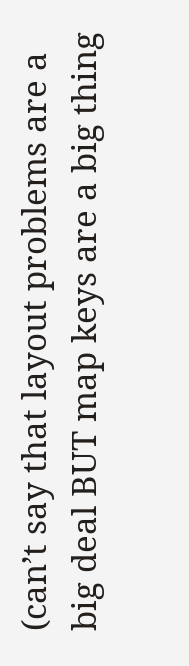(can’t say that layout problems are a big deal BUT map keys are a big thing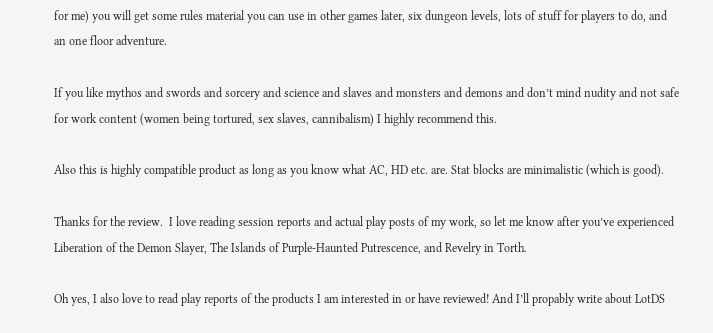for me) you will get some rules material you can use in other games later, six dungeon levels, lots of stuff for players to do, and an one floor adventure.

If you like mythos and swords and sorcery and science and slaves and monsters and demons and don’t mind nudity and not safe for work content (women being tortured, sex slaves, cannibalism) I highly recommend this.

Also this is highly compatible product as long as you know what AC, HD etc. are. Stat blocks are minimalistic (which is good).

Thanks for the review.  I love reading session reports and actual play posts of my work, so let me know after you’ve experienced Liberation of the Demon Slayer, The Islands of Purple-Haunted Putrescence, and Revelry in Torth.

Oh yes, I also love to read play reports of the products I am interested in or have reviewed! And I’ll propably write about LotDS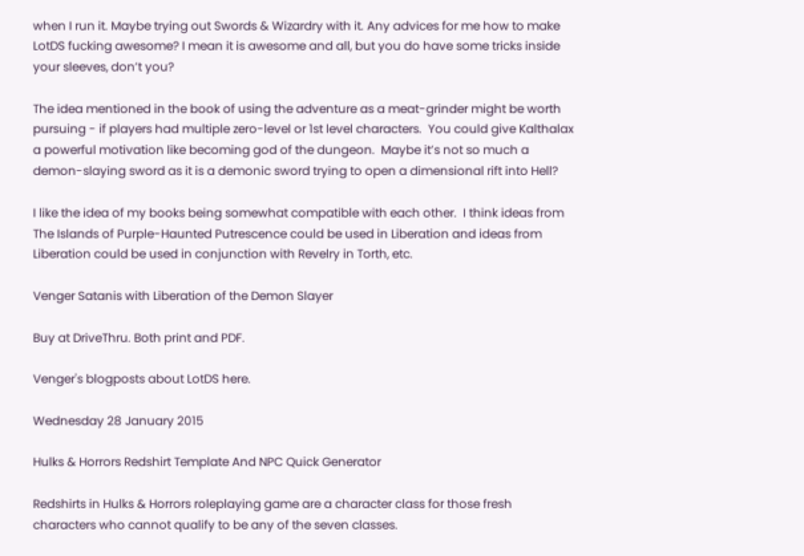when I run it. Maybe trying out Swords & Wizardry with it. Any advices for me how to make LotDS fucking awesome? I mean it is awesome and all, but you do have some tricks inside your sleeves, don’t you?

The idea mentioned in the book of using the adventure as a meat-grinder might be worth pursuing - if players had multiple zero-level or 1st level characters.  You could give Kalthalax a powerful motivation like becoming god of the dungeon.  Maybe it’s not so much a demon-slaying sword as it is a demonic sword trying to open a dimensional rift into Hell?

I like the idea of my books being somewhat compatible with each other.  I think ideas from The Islands of Purple-Haunted Putrescence could be used in Liberation and ideas from Liberation could be used in conjunction with Revelry in Torth, etc.

Venger Satanis with Liberation of the Demon Slayer

Buy at DriveThru. Both print and PDF.

Venger's blogposts about LotDS here.

Wednesday 28 January 2015

Hulks & Horrors Redshirt Template And NPC Quick Generator

Redshirts in Hulks & Horrors roleplaying game are a character class for those fresh characters who cannot qualify to be any of the seven classes.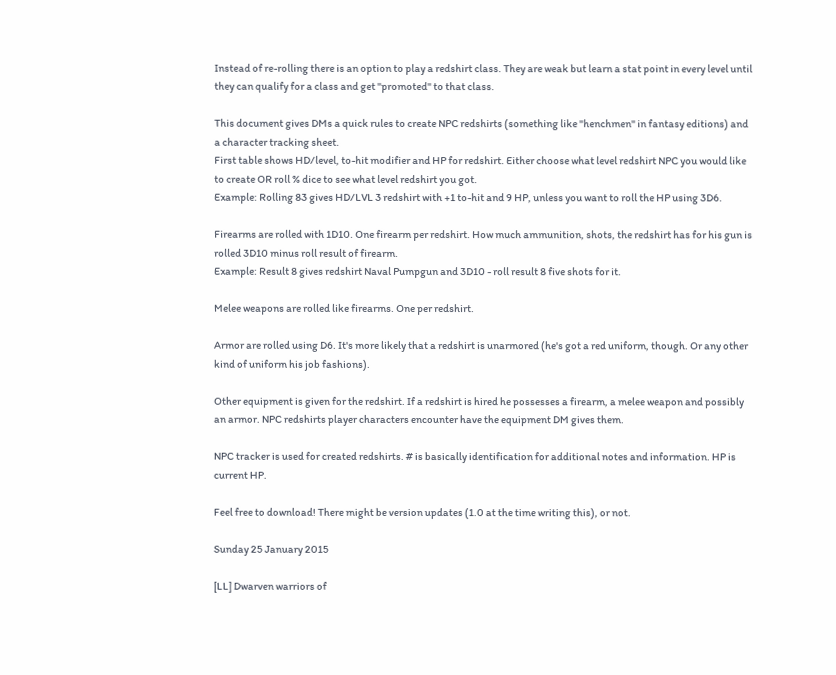Instead of re-rolling there is an option to play a redshirt class. They are weak but learn a stat point in every level until they can qualify for a class and get "promoted" to that class.

This document gives DMs a quick rules to create NPC redshirts (something like "henchmen" in fantasy editions) and a character tracking sheet.
First table shows HD/level, to-hit modifier and HP for redshirt. Either choose what level redshirt NPC you would like to create OR roll % dice to see what level redshirt you got.
Example: Rolling 83 gives HD/LVL 3 redshirt with +1 to-hit and 9 HP, unless you want to roll the HP using 3D6.

Firearms are rolled with 1D10. One firearm per redshirt. How much ammunition, shots, the redshirt has for his gun is rolled 3D10 minus roll result of firearm.
Example: Result 8 gives redshirt Naval Pumpgun and 3D10 - roll result 8 five shots for it.

Melee weapons are rolled like firearms. One per redshirt.

Armor are rolled using D6. It's more likely that a redshirt is unarmored (he's got a red uniform, though. Or any other kind of uniform his job fashions).

Other equipment is given for the redshirt. If a redshirt is hired he possesses a firearm, a melee weapon and possibly an armor. NPC redshirts player characters encounter have the equipment DM gives them.

NPC tracker is used for created redshirts. # is basically identification for additional notes and information. HP is current HP.

Feel free to download! There might be version updates (1.0 at the time writing this), or not.

Sunday 25 January 2015

[LL] Dwarven warriors of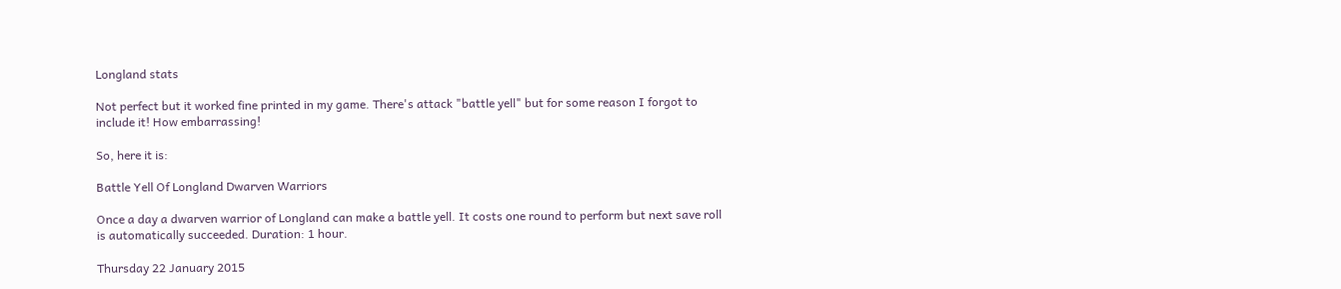Longland stats

Not perfect but it worked fine printed in my game. There's attack "battle yell" but for some reason I forgot to include it! How embarrassing!

So, here it is:

Battle Yell Of Longland Dwarven Warriors

Once a day a dwarven warrior of Longland can make a battle yell. It costs one round to perform but next save roll is automatically succeeded. Duration: 1 hour.

Thursday 22 January 2015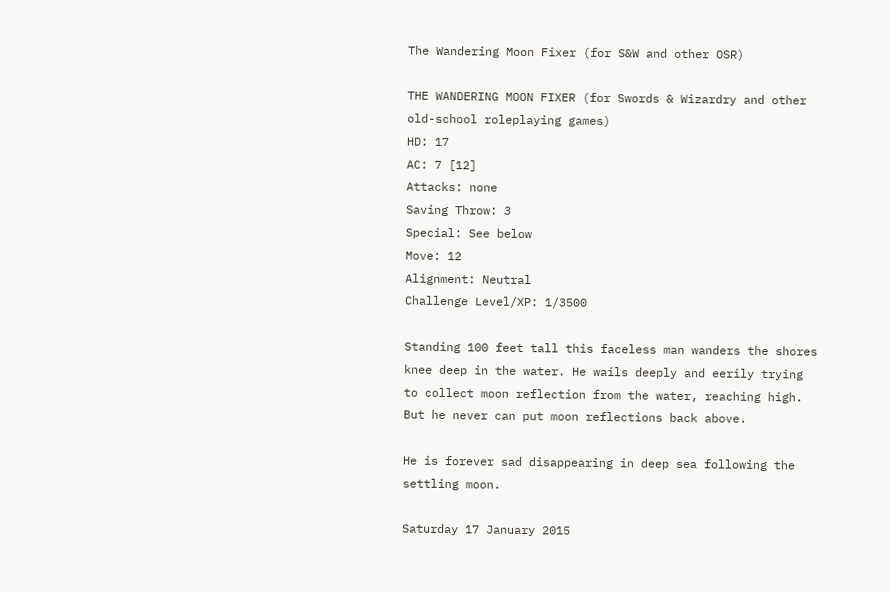The Wandering Moon Fixer (for S&W and other OSR)

THE WANDERING MOON FIXER (for Swords & Wizardry and other old-school roleplaying games)
HD: 17
AC: 7 [12]
Attacks: none
Saving Throw: 3
Special: See below
Move: 12
Alignment: Neutral
Challenge Level/XP: 1/3500

Standing 100 feet tall this faceless man wanders the shores knee deep in the water. He wails deeply and eerily trying to collect moon reflection from the water, reaching high. But he never can put moon reflections back above.

He is forever sad disappearing in deep sea following the settling moon.

Saturday 17 January 2015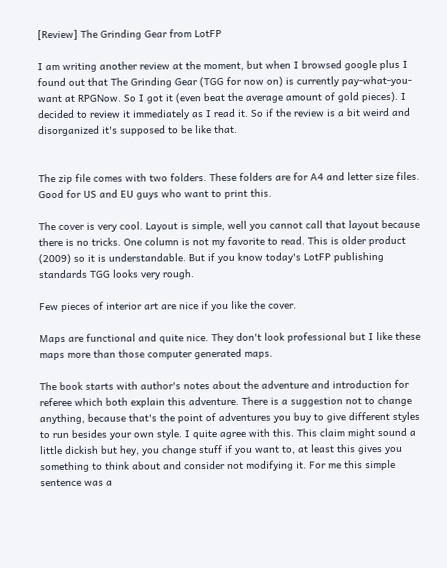[Review] The Grinding Gear from LotFP

I am writing another review at the moment, but when I browsed google plus I found out that The Grinding Gear (TGG for now on) is currently pay-what-you-want at RPGNow. So I got it (even beat the average amount of gold pieces). I decided to review it immediately as I read it. So if the review is a bit weird and disorganized it's supposed to be like that.


The zip file comes with two folders. These folders are for A4 and letter size files. Good for US and EU guys who want to print this.

The cover is very cool. Layout is simple, well you cannot call that layout because there is no tricks. One column is not my favorite to read. This is older product (2009) so it is understandable. But if you know today's LotFP publishing standards TGG looks very rough.

Few pieces of interior art are nice if you like the cover.

Maps are functional and quite nice. They don't look professional but I like these maps more than those computer generated maps.

The book starts with author's notes about the adventure and introduction for referee which both explain this adventure. There is a suggestion not to change anything, because that's the point of adventures you buy to give different styles to run besides your own style. I quite agree with this. This claim might sound a little dickish but hey, you change stuff if you want to, at least this gives you something to think about and consider not modifying it. For me this simple sentence was a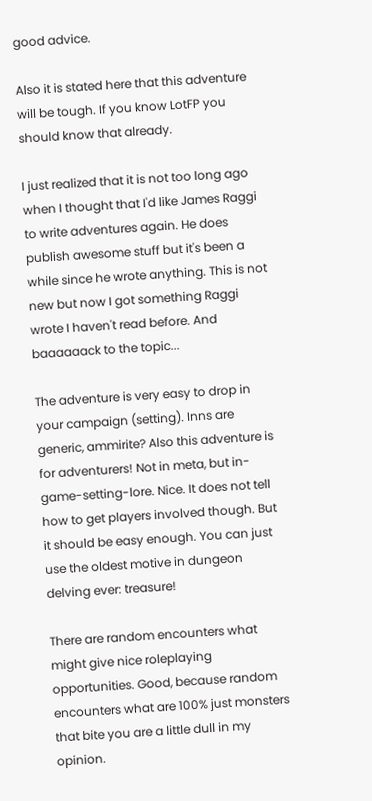good advice.

Also it is stated here that this adventure will be tough. If you know LotFP you should know that already.

I just realized that it is not too long ago when I thought that I'd like James Raggi to write adventures again. He does publish awesome stuff but it's been a while since he wrote anything. This is not new but now I got something Raggi wrote I haven't read before. And baaaaaack to the topic...

The adventure is very easy to drop in your campaign (setting). Inns are generic, ammirite? Also this adventure is for adventurers! Not in meta, but in-game-setting-lore. Nice. It does not tell how to get players involved though. But it should be easy enough. You can just use the oldest motive in dungeon delving ever: treasure!

There are random encounters what might give nice roleplaying opportunities. Good, because random encounters what are 100% just monsters that bite you are a little dull in my opinion.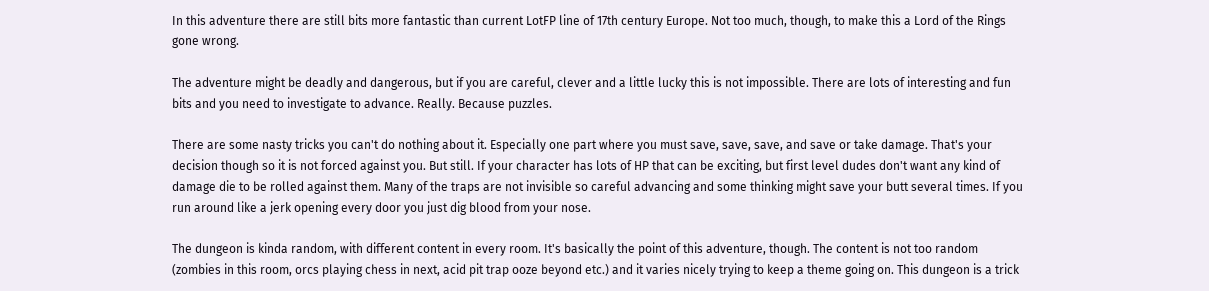In this adventure there are still bits more fantastic than current LotFP line of 17th century Europe. Not too much, though, to make this a Lord of the Rings gone wrong.

The adventure might be deadly and dangerous, but if you are careful, clever and a little lucky this is not impossible. There are lots of interesting and fun bits and you need to investigate to advance. Really. Because puzzles.

There are some nasty tricks you can't do nothing about it. Especially one part where you must save, save, save, and save or take damage. That's your decision though so it is not forced against you. But still. If your character has lots of HP that can be exciting, but first level dudes don't want any kind of damage die to be rolled against them. Many of the traps are not invisible so careful advancing and some thinking might save your butt several times. If you run around like a jerk opening every door you just dig blood from your nose.

The dungeon is kinda random, with different content in every room. It's basically the point of this adventure, though. The content is not too random (zombies in this room, orcs playing chess in next, acid pit trap ooze beyond etc.) and it varies nicely trying to keep a theme going on. This dungeon is a trick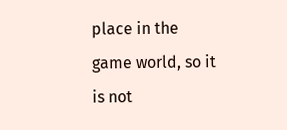place in the game world, so it is not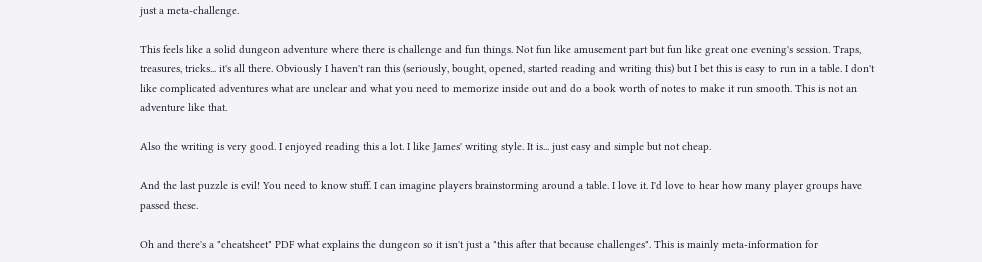just a meta-challenge.

This feels like a solid dungeon adventure where there is challenge and fun things. Not fun like amusement part but fun like great one evening's session. Traps, treasures, tricks... it's all there. Obviously I haven't ran this (seriously, bought, opened, started reading and writing this) but I bet this is easy to run in a table. I don't like complicated adventures what are unclear and what you need to memorize inside out and do a book worth of notes to make it run smooth. This is not an adventure like that.

Also the writing is very good. I enjoyed reading this a lot. I like James' writing style. It is... just easy and simple but not cheap.

And the last puzzle is evil! You need to know stuff. I can imagine players brainstorming around a table. I love it. I'd love to hear how many player groups have passed these.

Oh and there's a "cheatsheet" PDF what explains the dungeon so it isn't just a "this after that because challenges". This is mainly meta-information for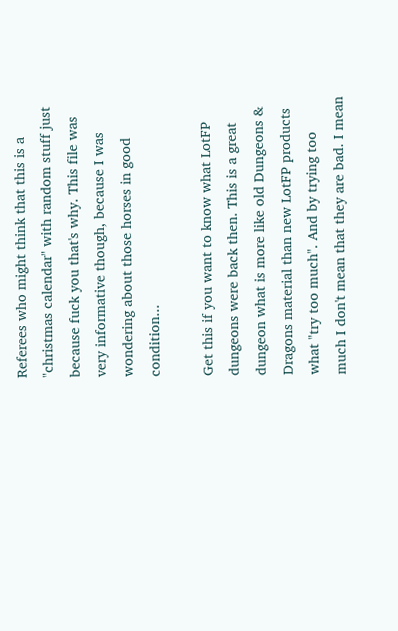Referees who might think that this is a "christmas calendar" with random stuff just because fuck you that's why. This file was very informative though, because I was wondering about those horses in good condition...

Get this if you want to know what LotFP dungeons were back then. This is a great dungeon what is more like old Dungeons & Dragons material than new LotFP products what "try too much". And by trying too much I don't mean that they are bad. I mean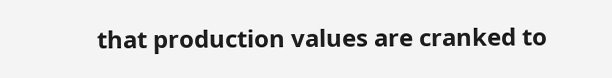that production values are cranked to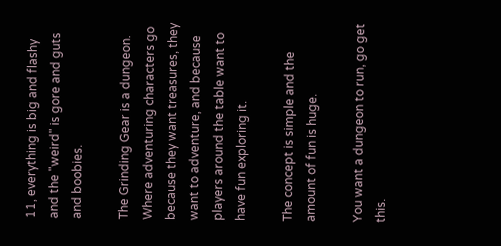11, everything is big and flashy and the "weird" is gore and guts and boobies.

The Grinding Gear is a dungeon. Where adventuring characters go because they want treasures, they want to adventure, and because players around the table want to have fun exploring it.

The concept is simple and the amount of fun is huge.

You want a dungeon to run, go get this.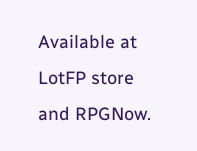Available at LotFP store and RPGNow.